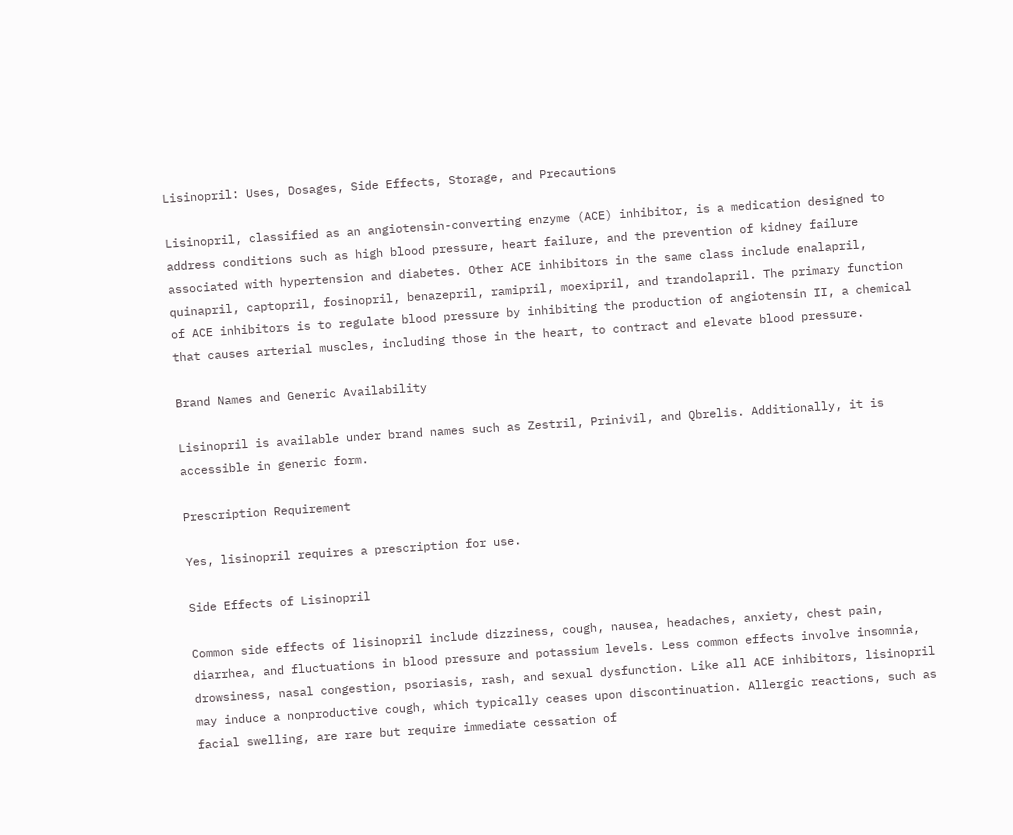Lisinopril: Uses, Dosages, Side Effects, Storage, and Precautions

Lisinopril, classified as an angiotensin-converting enzyme (ACE) inhibitor, is a medication designed to address conditions such as high blood pressure, heart failure, and the prevention of kidney failure associated with hypertension and diabetes. Other ACE inhibitors in the same class include enalapril, quinapril, captopril, fosinopril, benazepril, ramipril, moexipril, and trandolapril. The primary function of ACE inhibitors is to regulate blood pressure by inhibiting the production of angiotensin II, a chemical that causes arterial muscles, including those in the heart, to contract and elevate blood pressure.

Brand Names and Generic Availability

Lisinopril is available under brand names such as Zestril, Prinivil, and Qbrelis. Additionally, it is accessible in generic form.

Prescription Requirement

Yes, lisinopril requires a prescription for use.

Side Effects of Lisinopril

Common side effects of lisinopril include dizziness, cough, nausea, headaches, anxiety, chest pain, diarrhea, and fluctuations in blood pressure and potassium levels. Less common effects involve insomnia, drowsiness, nasal congestion, psoriasis, rash, and sexual dysfunction. Like all ACE inhibitors, lisinopril may induce a nonproductive cough, which typically ceases upon discontinuation. Allergic reactions, such as facial swelling, are rare but require immediate cessation of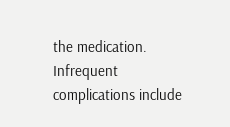the medication. Infrequent complications include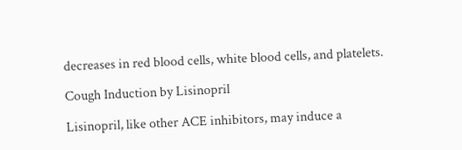decreases in red blood cells, white blood cells, and platelets.

Cough Induction by Lisinopril

Lisinopril, like other ACE inhibitors, may induce a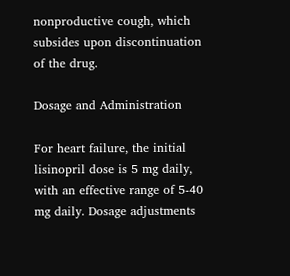nonproductive cough, which subsides upon discontinuation of the drug.

Dosage and Administration

For heart failure, the initial lisinopril dose is 5 mg daily, with an effective range of 5-40 mg daily. Dosage adjustments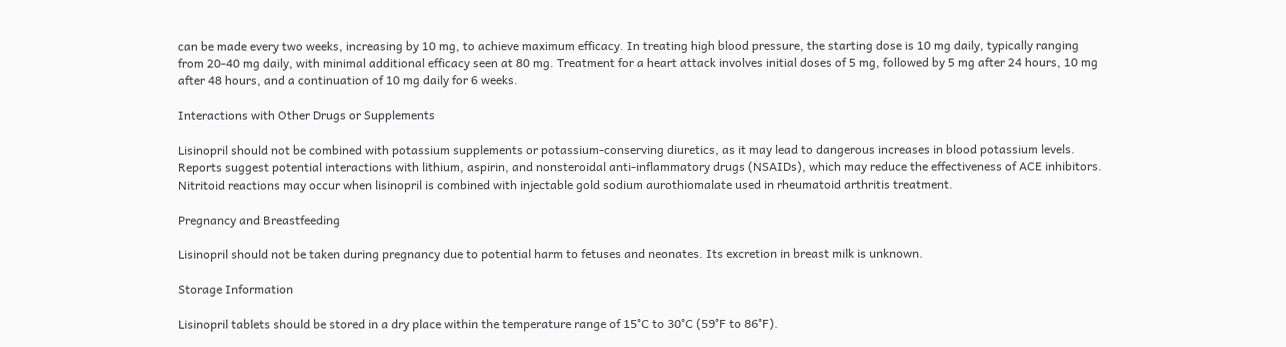can be made every two weeks, increasing by 10 mg, to achieve maximum efficacy. In treating high blood pressure, the starting dose is 10 mg daily, typically ranging from 20-40 mg daily, with minimal additional efficacy seen at 80 mg. Treatment for a heart attack involves initial doses of 5 mg, followed by 5 mg after 24 hours, 10 mg after 48 hours, and a continuation of 10 mg daily for 6 weeks.

Interactions with Other Drugs or Supplements

Lisinopril should not be combined with potassium supplements or potassium-conserving diuretics, as it may lead to dangerous increases in blood potassium levels. Reports suggest potential interactions with lithium, aspirin, and nonsteroidal anti-inflammatory drugs (NSAIDs), which may reduce the effectiveness of ACE inhibitors. Nitritoid reactions may occur when lisinopril is combined with injectable gold sodium aurothiomalate used in rheumatoid arthritis treatment.

Pregnancy and Breastfeeding

Lisinopril should not be taken during pregnancy due to potential harm to fetuses and neonates. Its excretion in breast milk is unknown.

Storage Information

Lisinopril tablets should be stored in a dry place within the temperature range of 15°C to 30°C (59°F to 86°F).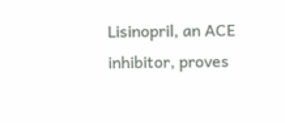Lisinopril, an ACE inhibitor, proves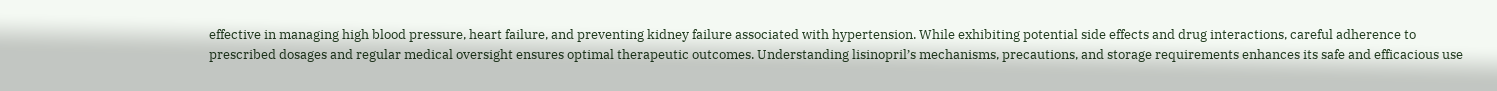effective in managing high blood pressure, heart failure, and preventing kidney failure associated with hypertension. While exhibiting potential side effects and drug interactions, careful adherence to prescribed dosages and regular medical oversight ensures optimal therapeutic outcomes. Understanding lisinopril’s mechanisms, precautions, and storage requirements enhances its safe and efficacious use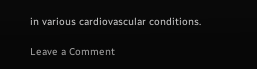in various cardiovascular conditions.

Leave a Comment